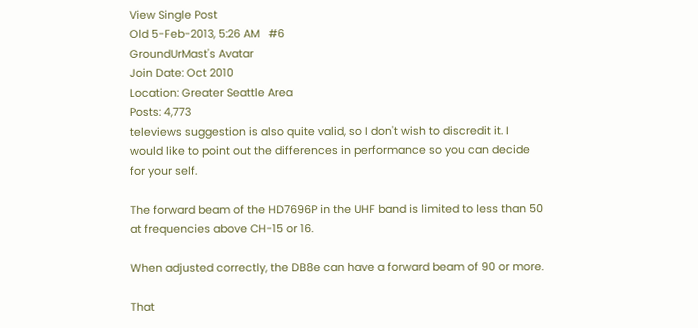View Single Post
Old 5-Feb-2013, 5:26 AM   #6
GroundUrMast's Avatar
Join Date: Oct 2010
Location: Greater Seattle Area
Posts: 4,773
televiews suggestion is also quite valid, so I don't wish to discredit it. I would like to point out the differences in performance so you can decide for your self.

The forward beam of the HD7696P in the UHF band is limited to less than 50 at frequencies above CH-15 or 16.

When adjusted correctly, the DB8e can have a forward beam of 90 or more.

That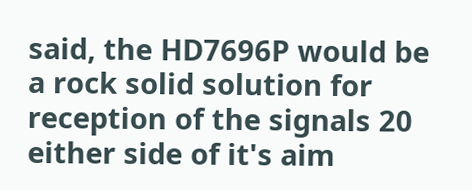said, the HD7696P would be a rock solid solution for reception of the signals 20 either side of it's aim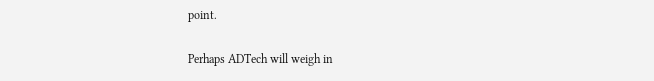point.

Perhaps ADTech will weigh in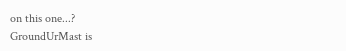on this one...?
GroundUrMast is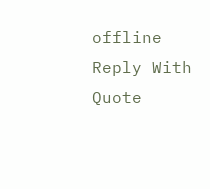offline   Reply With Quote